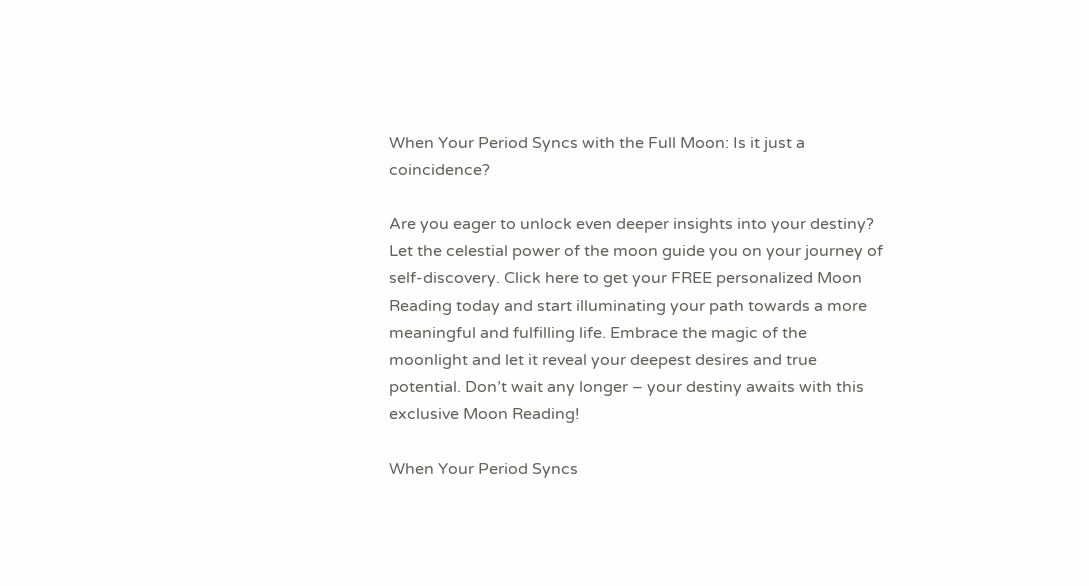When Your Period Syncs with the Full Moon: Is it just a coincidence?

Are you eager to unlock even deeper insights into your destiny? Let the celestial power of the moon guide you on your journey of self-discovery. Click here to get your FREE personalized Moon Reading today and start illuminating your path towards a more meaningful and fulfilling life. Embrace the magic of the moonlight and let it reveal your deepest desires and true potential. Don’t wait any longer – your destiny awaits with this exclusive Moon Reading!

When Your Period Syncs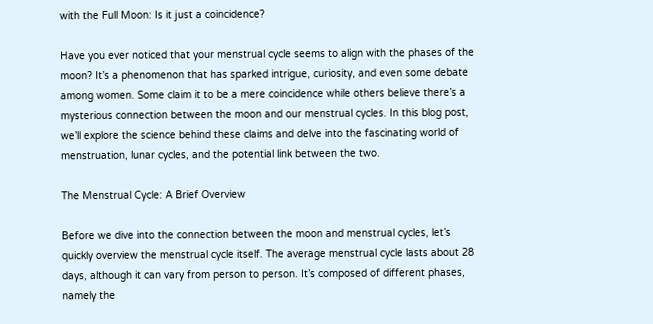with the Full Moon: Is it just a coincidence?

Have you ever noticed that your menstrual cycle seems to align with the phases of the moon? It’s a phenomenon that has sparked intrigue, curiosity, and even some debate among women. Some claim it to be a mere coincidence while others believe there’s a mysterious connection between the moon and our menstrual cycles. In this blog post, we’ll explore the science behind these claims and delve into the fascinating world of menstruation, lunar cycles, and the potential link between the two.

The Menstrual Cycle: A Brief Overview

Before we dive into the connection between the moon and menstrual cycles, let’s quickly overview the menstrual cycle itself. The average menstrual cycle lasts about 28 days, although it can vary from person to person. It’s composed of different phases, namely the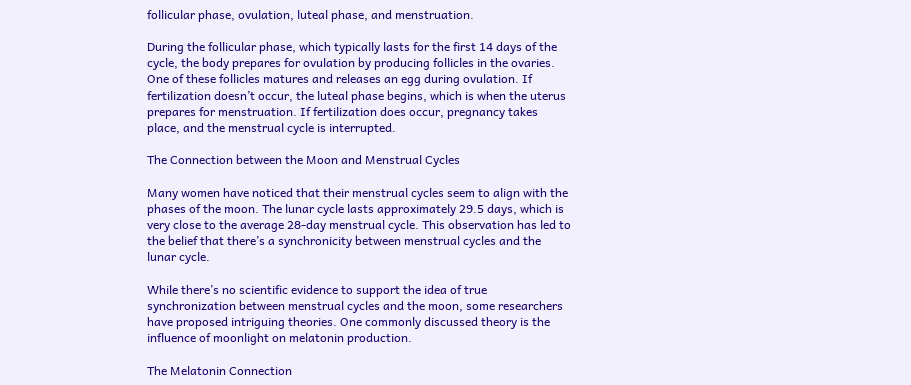follicular phase, ovulation, luteal phase, and menstruation.

During the follicular phase, which typically lasts for the first 14 days of the cycle, the body prepares for ovulation by producing follicles in the ovaries. One of these follicles matures and releases an egg during ovulation. If fertilization doesn’t occur, the luteal phase begins, which is when the uterus prepares for menstruation. If fertilization does occur, pregnancy takes place, and the menstrual cycle is interrupted.

The Connection between the Moon and Menstrual Cycles

Many women have noticed that their menstrual cycles seem to align with the phases of the moon. The lunar cycle lasts approximately 29.5 days, which is very close to the average 28-day menstrual cycle. This observation has led to the belief that there’s a synchronicity between menstrual cycles and the lunar cycle.

While there’s no scientific evidence to support the idea of true synchronization between menstrual cycles and the moon, some researchers have proposed intriguing theories. One commonly discussed theory is the influence of moonlight on melatonin production.

The Melatonin Connection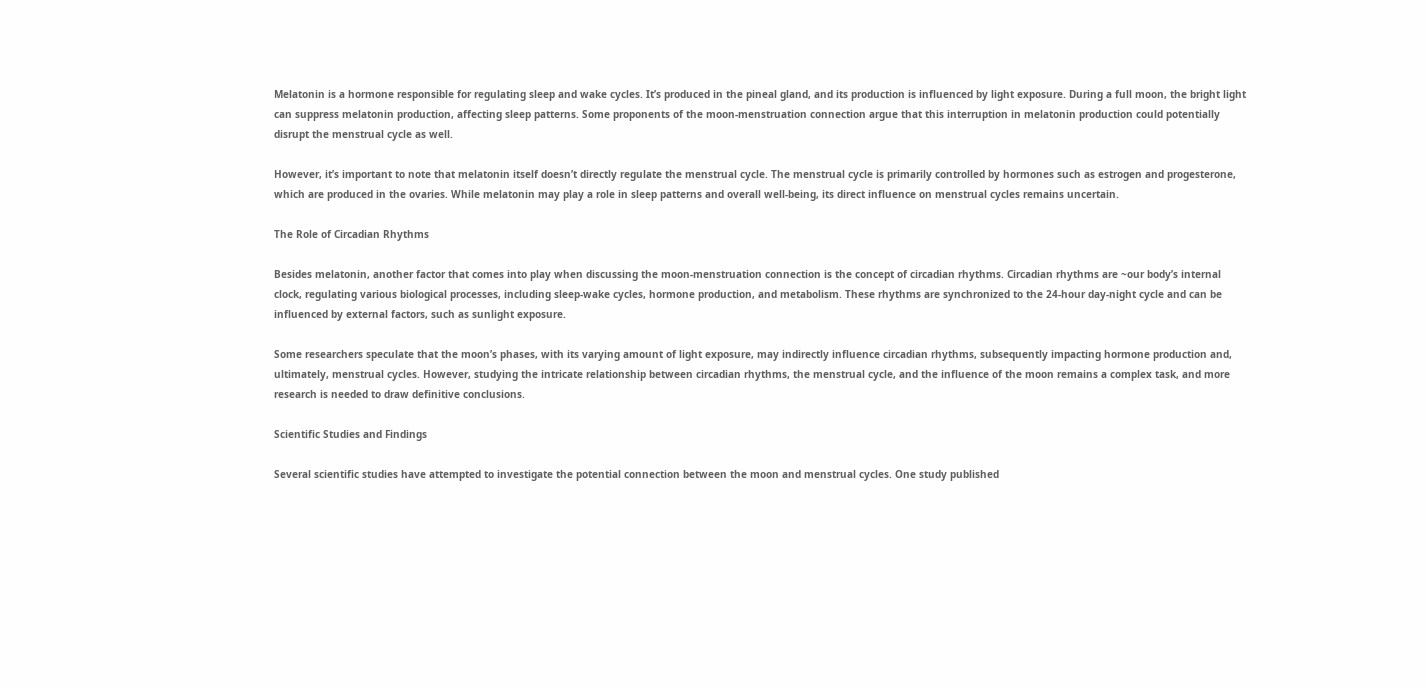Melatonin is a hormone responsible for regulating sleep and wake cycles. It’s produced in the pineal gland, and its production is influenced by light exposure. During a full moon, the bright light can suppress melatonin production, affecting sleep patterns. Some proponents of the moon-menstruation connection argue that this interruption in melatonin production could potentially disrupt the menstrual cycle as well.

However, it’s important to note that melatonin itself doesn’t directly regulate the menstrual cycle. The menstrual cycle is primarily controlled by hormones such as estrogen and progesterone, which are produced in the ovaries. While melatonin may play a role in sleep patterns and overall well-being, its direct influence on menstrual cycles remains uncertain.

The Role of Circadian Rhythms

Besides melatonin, another factor that comes into play when discussing the moon-menstruation connection is the concept of circadian rhythms. Circadian rhythms are ~our body’s internal clock, regulating various biological processes, including sleep-wake cycles, hormone production, and metabolism. These rhythms are synchronized to the 24-hour day-night cycle and can be influenced by external factors, such as sunlight exposure.

Some researchers speculate that the moon’s phases, with its varying amount of light exposure, may indirectly influence circadian rhythms, subsequently impacting hormone production and, ultimately, menstrual cycles. However, studying the intricate relationship between circadian rhythms, the menstrual cycle, and the influence of the moon remains a complex task, and more research is needed to draw definitive conclusions.

Scientific Studies and Findings

Several scientific studies have attempted to investigate the potential connection between the moon and menstrual cycles. One study published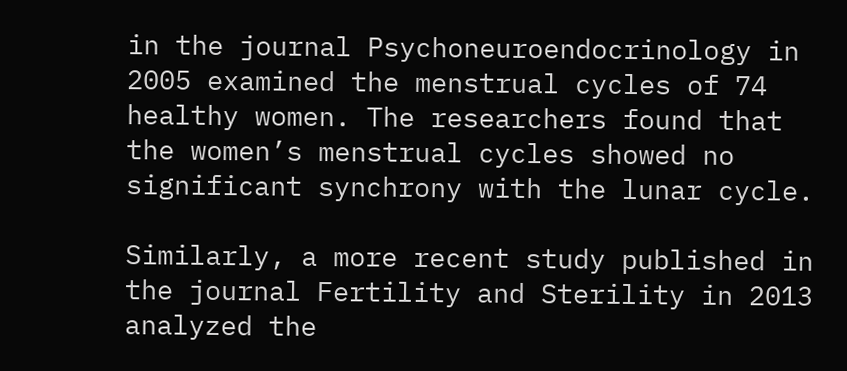in the journal Psychoneuroendocrinology in 2005 examined the menstrual cycles of 74 healthy women. The researchers found that the women’s menstrual cycles showed no significant synchrony with the lunar cycle.

Similarly, a more recent study published in the journal Fertility and Sterility in 2013 analyzed the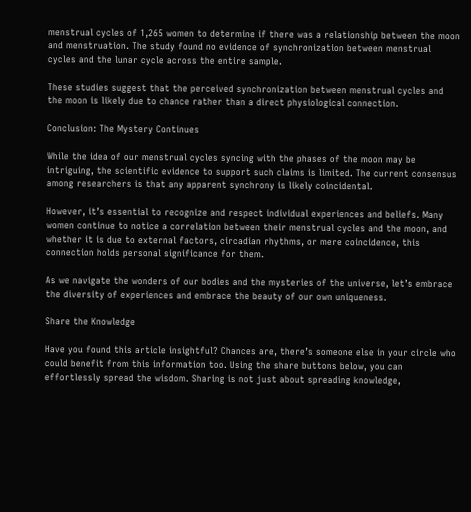menstrual cycles of 1,265 women to determine if there was a relationship between the moon and menstruation. The study found no evidence of synchronization between menstrual cycles and the lunar cycle across the entire sample.

These studies suggest that the perceived synchronization between menstrual cycles and the moon is likely due to chance rather than a direct physiological connection.

Conclusion: The Mystery Continues

While the idea of our menstrual cycles syncing with the phases of the moon may be intriguing, the scientific evidence to support such claims is limited. The current consensus among researchers is that any apparent synchrony is likely coincidental.

However, it’s essential to recognize and respect individual experiences and beliefs. Many women continue to notice a correlation between their menstrual cycles and the moon, and whether it is due to external factors, circadian rhythms, or mere coincidence, this connection holds personal significance for them.

As we navigate the wonders of our bodies and the mysteries of the universe, let’s embrace the diversity of experiences and embrace the beauty of our own uniqueness.

Share the Knowledge

Have you found this article insightful? Chances are, there’s someone else in your circle who could benefit from this information too. Using the share buttons below, you can effortlessly spread the wisdom. Sharing is not just about spreading knowledge,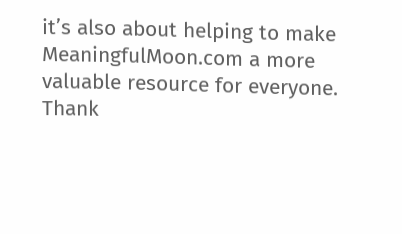it’s also about helping to make MeaningfulMoon.com a more valuable resource for everyone. Thank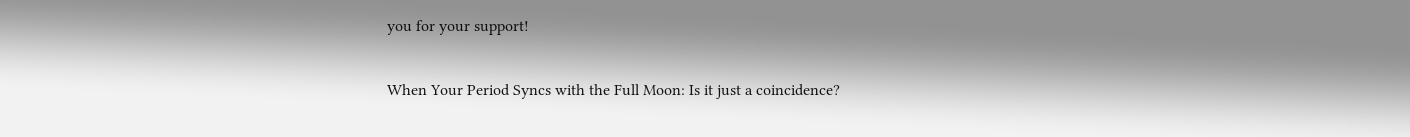you for your support!

When Your Period Syncs with the Full Moon: Is it just a coincidence?